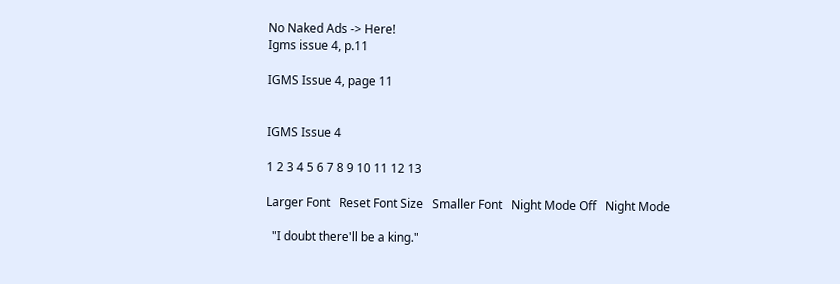No Naked Ads -> Here!
Igms issue 4, p.11

IGMS Issue 4, page 11


IGMS Issue 4

1 2 3 4 5 6 7 8 9 10 11 12 13

Larger Font   Reset Font Size   Smaller Font   Night Mode Off   Night Mode

  "I doubt there'll be a king."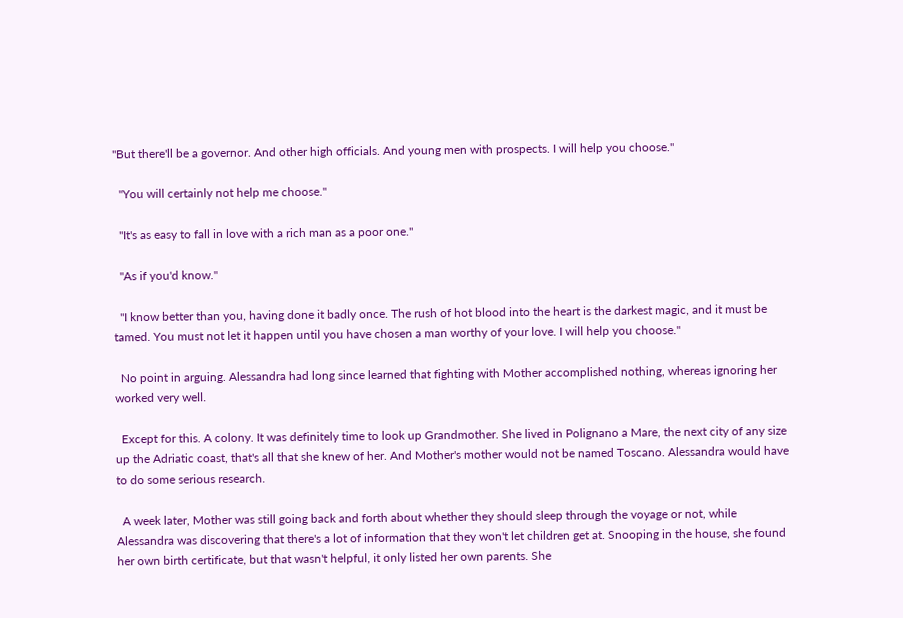"But there'll be a governor. And other high officials. And young men with prospects. I will help you choose."

  "You will certainly not help me choose."

  "It's as easy to fall in love with a rich man as a poor one."

  "As if you'd know."

  "I know better than you, having done it badly once. The rush of hot blood into the heart is the darkest magic, and it must be tamed. You must not let it happen until you have chosen a man worthy of your love. I will help you choose."

  No point in arguing. Alessandra had long since learned that fighting with Mother accomplished nothing, whereas ignoring her worked very well.

  Except for this. A colony. It was definitely time to look up Grandmother. She lived in Polignano a Mare, the next city of any size up the Adriatic coast, that's all that she knew of her. And Mother's mother would not be named Toscano. Alessandra would have to do some serious research.

  A week later, Mother was still going back and forth about whether they should sleep through the voyage or not, while Alessandra was discovering that there's a lot of information that they won't let children get at. Snooping in the house, she found her own birth certificate, but that wasn't helpful, it only listed her own parents. She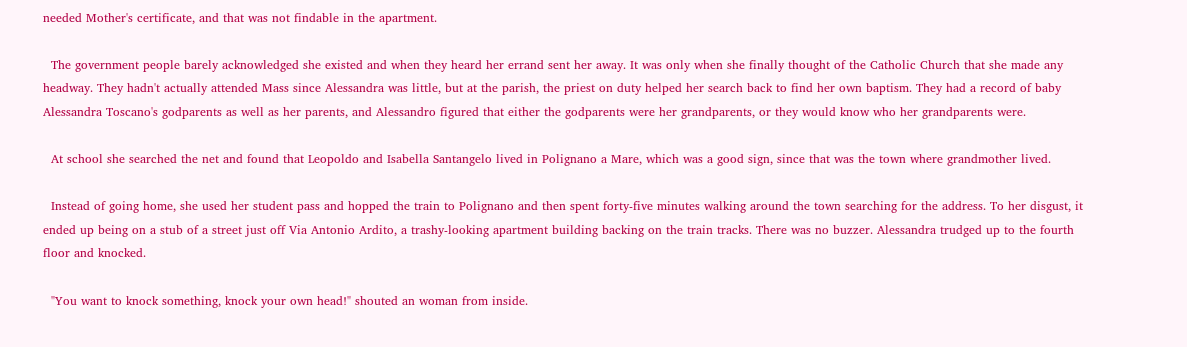needed Mother's certificate, and that was not findable in the apartment.

  The government people barely acknowledged she existed and when they heard her errand sent her away. It was only when she finally thought of the Catholic Church that she made any headway. They hadn't actually attended Mass since Alessandra was little, but at the parish, the priest on duty helped her search back to find her own baptism. They had a record of baby Alessandra Toscano's godparents as well as her parents, and Alessandro figured that either the godparents were her grandparents, or they would know who her grandparents were.

  At school she searched the net and found that Leopoldo and Isabella Santangelo lived in Polignano a Mare, which was a good sign, since that was the town where grandmother lived.

  Instead of going home, she used her student pass and hopped the train to Polignano and then spent forty-five minutes walking around the town searching for the address. To her disgust, it ended up being on a stub of a street just off Via Antonio Ardito, a trashy-looking apartment building backing on the train tracks. There was no buzzer. Alessandra trudged up to the fourth floor and knocked.

  "You want to knock something, knock your own head!" shouted an woman from inside.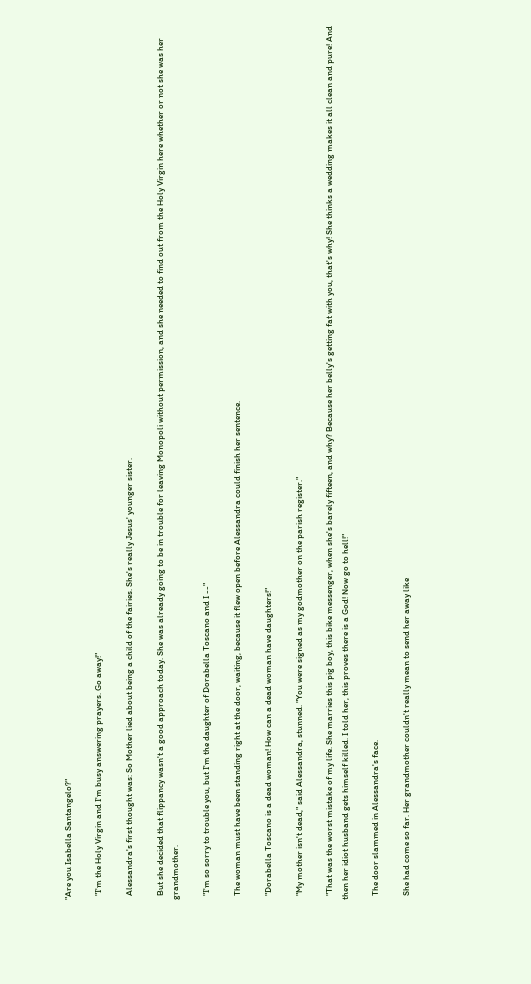"Are you Isabella Santangelo?"

  "I'm the Holy Virgin and I'm busy answering prayers. Go away!"

  Alessandra's first thought was: So Mother lied about being a child of the fairies. She's really Jesus' younger sister.

  But she decided that flippancy wasn't a good approach today. She was already going to be in trouble for leaving Monopoli without permission, and she needed to find out from the Holy Virgin here whether or not she was her grandmother.

  "I'm so sorry to trouble you, but I'm the daughter of Dorabella Toscano and I --"

  The woman must have been standing right at the door, waiting, because it flew open before Alessandra could finish her sentence.

  "Dorabella Toscano is a dead woman! How can a dead woman have daughters!"

  "My mother isn't dead," said Alessandra, stunned. "You were signed as my godmother on the parish register."

  "That was the worst mistake of my life. She marries this pig boy, this bike messenger, when she's barely fifteen, and why? Because her belly's getting fat with you, that's why! She thinks a wedding makes it all clean and pure! And then her idiot husband gets himself killed. I told her, this proves there is a God! Now go to hell!"

  The door slammed in Alessandra's face.

  She had come so far. Her grandmother couldn't really mean to send her away like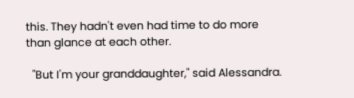this. They hadn't even had time to do more than glance at each other.

  "But I'm your granddaughter," said Alessandra.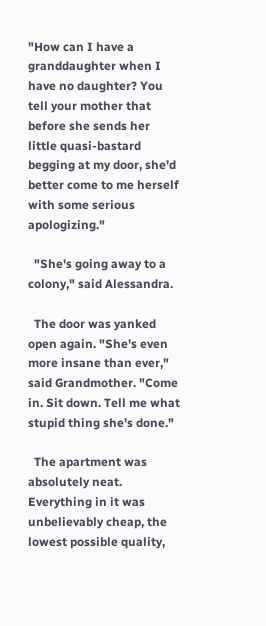"How can I have a granddaughter when I have no daughter? You tell your mother that before she sends her little quasi-bastard begging at my door, she'd better come to me herself with some serious apologizing."

  "She's going away to a colony," said Alessandra.

  The door was yanked open again. "She's even more insane than ever," said Grandmother. "Come in. Sit down. Tell me what stupid thing she's done."

  The apartment was absolutely neat. Everything in it was unbelievably cheap, the lowest possible quality,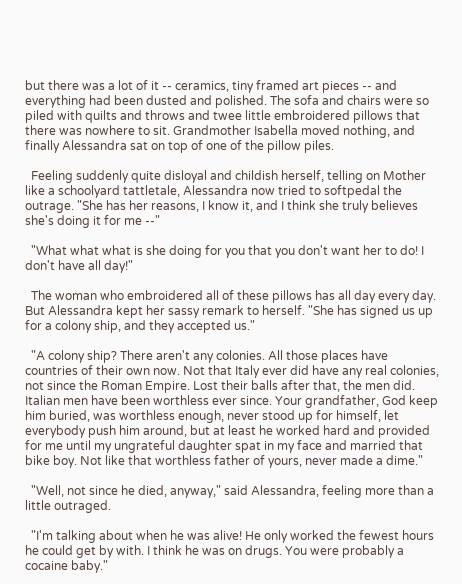but there was a lot of it -- ceramics, tiny framed art pieces -- and everything had been dusted and polished. The sofa and chairs were so piled with quilts and throws and twee little embroidered pillows that there was nowhere to sit. Grandmother Isabella moved nothing, and finally Alessandra sat on top of one of the pillow piles.

  Feeling suddenly quite disloyal and childish herself, telling on Mother like a schoolyard tattletale, Alessandra now tried to softpedal the outrage. "She has her reasons, I know it, and I think she truly believes she's doing it for me --"

  "What what what is she doing for you that you don't want her to do! I don't have all day!"

  The woman who embroidered all of these pillows has all day every day. But Alessandra kept her sassy remark to herself. "She has signed us up for a colony ship, and they accepted us."

  "A colony ship? There aren't any colonies. All those places have countries of their own now. Not that Italy ever did have any real colonies, not since the Roman Empire. Lost their balls after that, the men did. Italian men have been worthless ever since. Your grandfather, God keep him buried, was worthless enough, never stood up for himself, let everybody push him around, but at least he worked hard and provided for me until my ungrateful daughter spat in my face and married that bike boy. Not like that worthless father of yours, never made a dime."

  "Well, not since he died, anyway," said Alessandra, feeling more than a little outraged.

  "I'm talking about when he was alive! He only worked the fewest hours he could get by with. I think he was on drugs. You were probably a cocaine baby."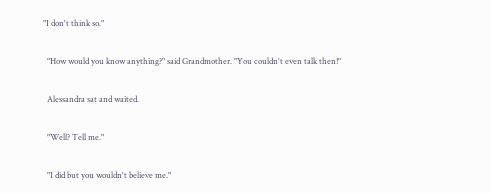"I don't think so."

  "How would you know anything?" said Grandmother. "You couldn't even talk then!"

  Alessandra sat and waited.

  "Well? Tell me."

  "I did but you wouldn't believe me."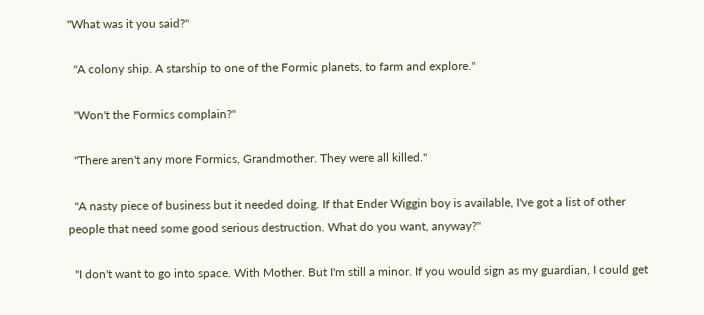"What was it you said?"

  "A colony ship. A starship to one of the Formic planets, to farm and explore."

  "Won't the Formics complain?"

  "There aren't any more Formics, Grandmother. They were all killed."

  "A nasty piece of business but it needed doing. If that Ender Wiggin boy is available, I've got a list of other people that need some good serious destruction. What do you want, anyway?"

  "I don't want to go into space. With Mother. But I'm still a minor. If you would sign as my guardian, I could get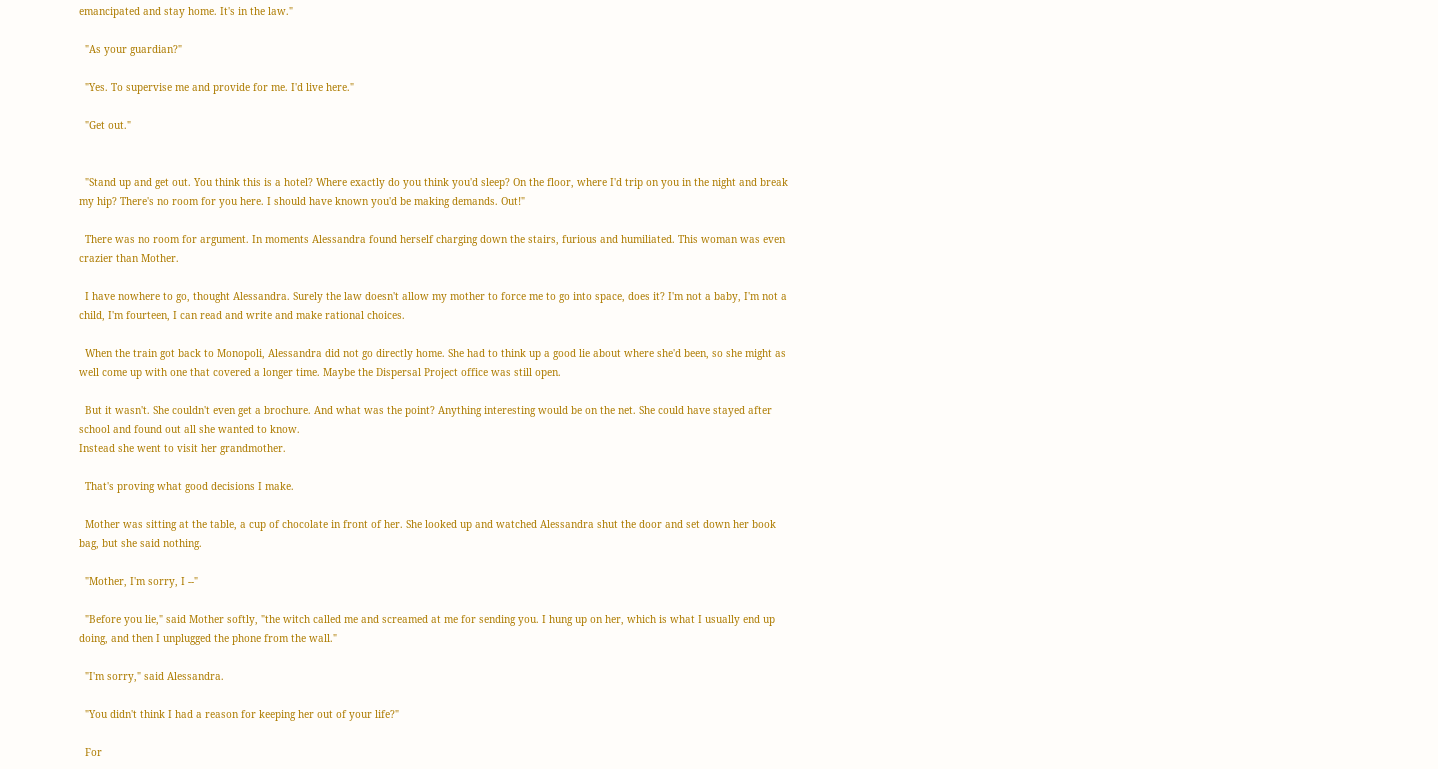emancipated and stay home. It's in the law."

  "As your guardian?"

  "Yes. To supervise me and provide for me. I'd live here."

  "Get out."


  "Stand up and get out. You think this is a hotel? Where exactly do you think you'd sleep? On the floor, where I'd trip on you in the night and break my hip? There's no room for you here. I should have known you'd be making demands. Out!"

  There was no room for argument. In moments Alessandra found herself charging down the stairs, furious and humiliated. This woman was even crazier than Mother.

  I have nowhere to go, thought Alessandra. Surely the law doesn't allow my mother to force me to go into space, does it? I'm not a baby, I'm not a child, I'm fourteen, I can read and write and make rational choices.

  When the train got back to Monopoli, Alessandra did not go directly home. She had to think up a good lie about where she'd been, so she might as well come up with one that covered a longer time. Maybe the Dispersal Project office was still open.

  But it wasn't. She couldn't even get a brochure. And what was the point? Anything interesting would be on the net. She could have stayed after school and found out all she wanted to know.
Instead she went to visit her grandmother.

  That's proving what good decisions I make.

  Mother was sitting at the table, a cup of chocolate in front of her. She looked up and watched Alessandra shut the door and set down her book bag, but she said nothing.

  "Mother, I'm sorry, I --"

  "Before you lie," said Mother softly, "the witch called me and screamed at me for sending you. I hung up on her, which is what I usually end up doing, and then I unplugged the phone from the wall."

  "I'm sorry," said Alessandra.

  "You didn't think I had a reason for keeping her out of your life?"

  For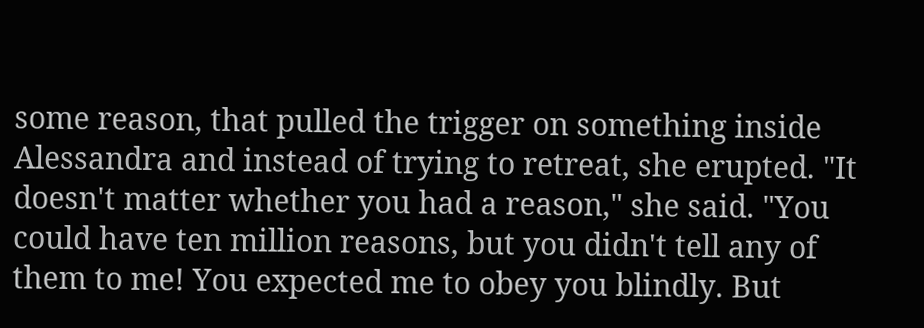some reason, that pulled the trigger on something inside Alessandra and instead of trying to retreat, she erupted. "It doesn't matter whether you had a reason," she said. "You could have ten million reasons, but you didn't tell any of them to me! You expected me to obey you blindly. But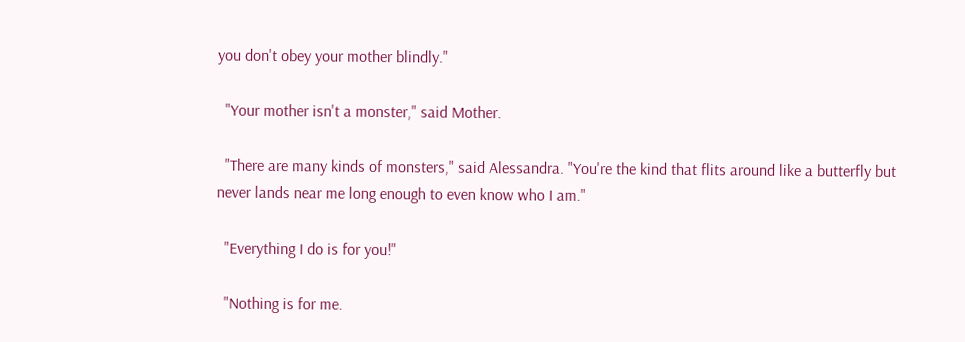you don't obey your mother blindly."

  "Your mother isn't a monster," said Mother.

  "There are many kinds of monsters," said Alessandra. "You're the kind that flits around like a butterfly but never lands near me long enough to even know who I am."

  "Everything I do is for you!"

  "Nothing is for me.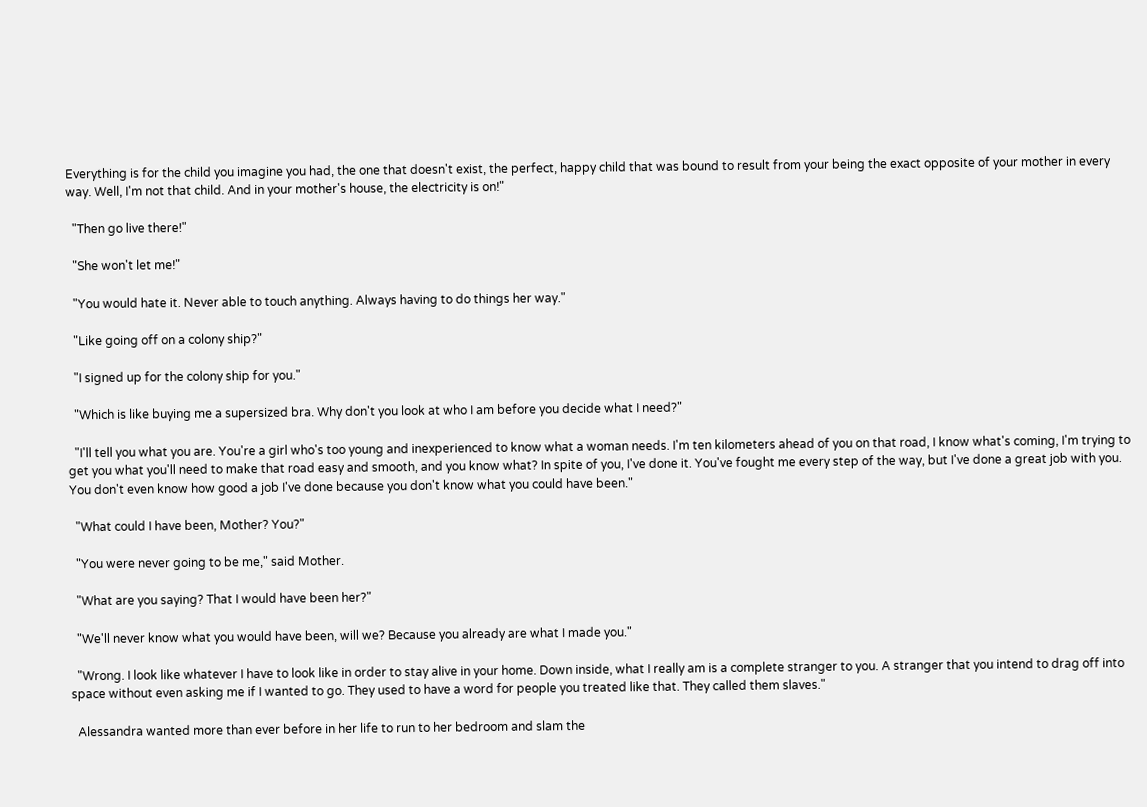Everything is for the child you imagine you had, the one that doesn't exist, the perfect, happy child that was bound to result from your being the exact opposite of your mother in every way. Well, I'm not that child. And in your mother's house, the electricity is on!"

  "Then go live there!"

  "She won't let me!"

  "You would hate it. Never able to touch anything. Always having to do things her way."

  "Like going off on a colony ship?"

  "I signed up for the colony ship for you."

  "Which is like buying me a supersized bra. Why don't you look at who I am before you decide what I need?"

  "I'll tell you what you are. You're a girl who's too young and inexperienced to know what a woman needs. I'm ten kilometers ahead of you on that road, I know what's coming, I'm trying to get you what you'll need to make that road easy and smooth, and you know what? In spite of you, I've done it. You've fought me every step of the way, but I've done a great job with you. You don't even know how good a job I've done because you don't know what you could have been."

  "What could I have been, Mother? You?"

  "You were never going to be me," said Mother.

  "What are you saying? That I would have been her?"

  "We'll never know what you would have been, will we? Because you already are what I made you."

  "Wrong. I look like whatever I have to look like in order to stay alive in your home. Down inside, what I really am is a complete stranger to you. A stranger that you intend to drag off into space without even asking me if I wanted to go. They used to have a word for people you treated like that. They called them slaves."

  Alessandra wanted more than ever before in her life to run to her bedroom and slam the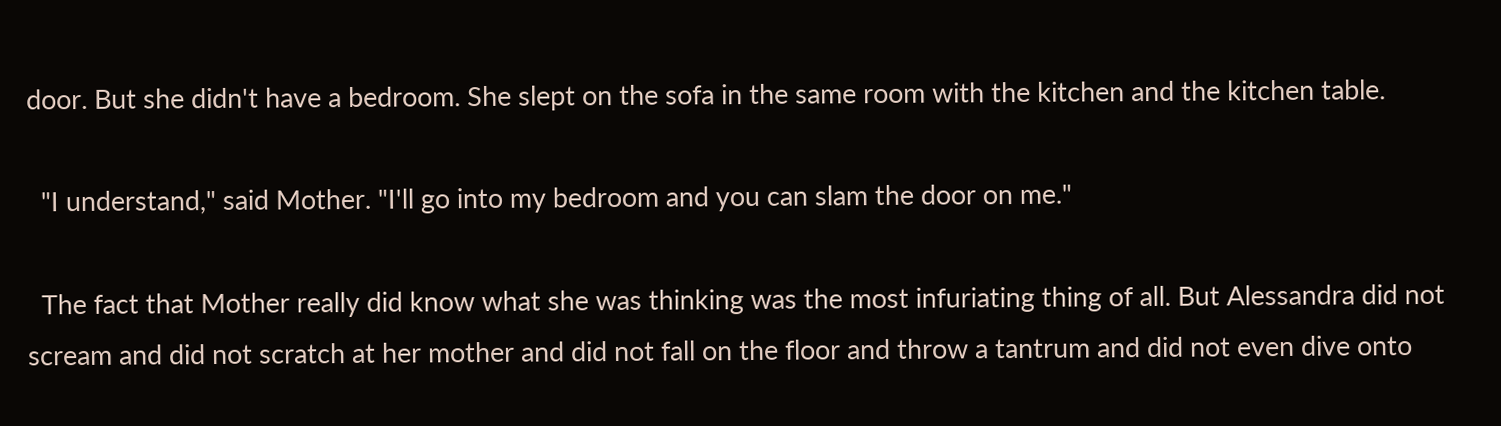door. But she didn't have a bedroom. She slept on the sofa in the same room with the kitchen and the kitchen table.

  "I understand," said Mother. "I'll go into my bedroom and you can slam the door on me."

  The fact that Mother really did know what she was thinking was the most infuriating thing of all. But Alessandra did not scream and did not scratch at her mother and did not fall on the floor and throw a tantrum and did not even dive onto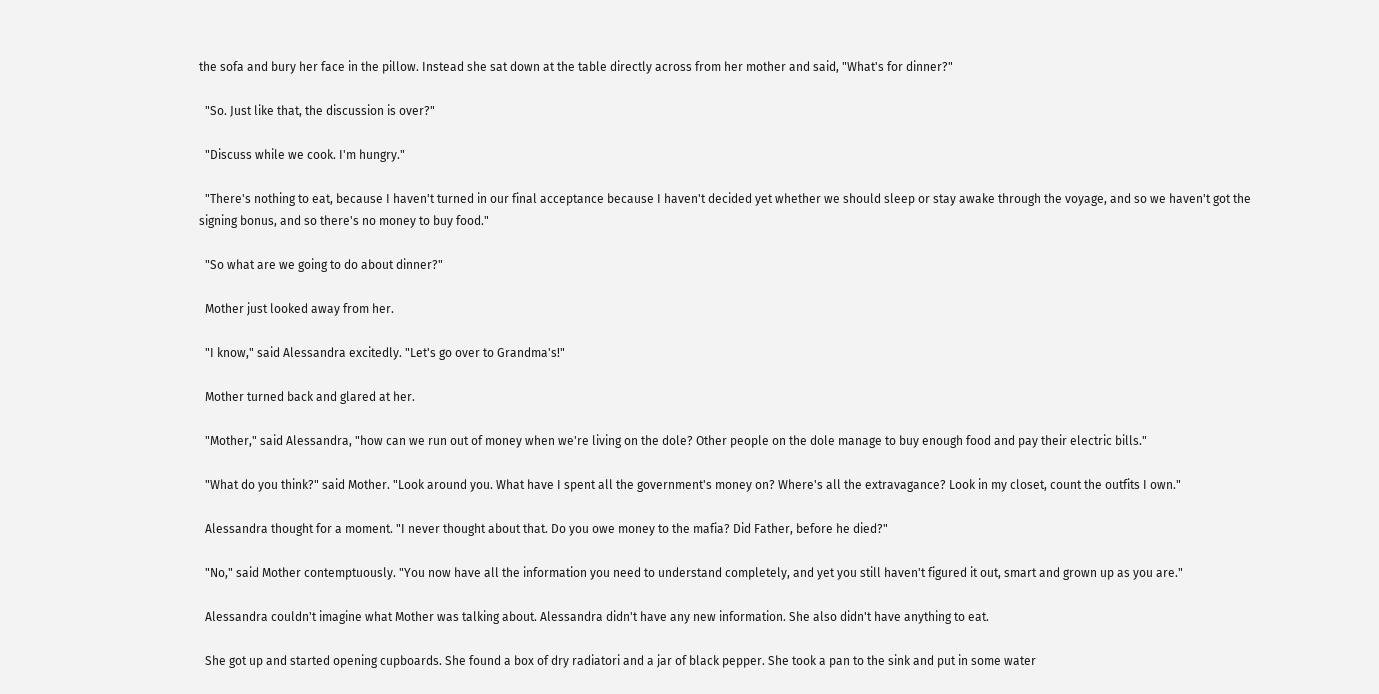the sofa and bury her face in the pillow. Instead she sat down at the table directly across from her mother and said, "What's for dinner?"

  "So. Just like that, the discussion is over?"

  "Discuss while we cook. I'm hungry."

  "There's nothing to eat, because I haven't turned in our final acceptance because I haven't decided yet whether we should sleep or stay awake through the voyage, and so we haven't got the signing bonus, and so there's no money to buy food."

  "So what are we going to do about dinner?"

  Mother just looked away from her.

  "I know," said Alessandra excitedly. "Let's go over to Grandma's!"

  Mother turned back and glared at her.

  "Mother," said Alessandra, "how can we run out of money when we're living on the dole? Other people on the dole manage to buy enough food and pay their electric bills."

  "What do you think?" said Mother. "Look around you. What have I spent all the government's money on? Where's all the extravagance? Look in my closet, count the outfits I own."

  Alessandra thought for a moment. "I never thought about that. Do you owe money to the mafia? Did Father, before he died?"

  "No," said Mother contemptuously. "You now have all the information you need to understand completely, and yet you still haven't figured it out, smart and grown up as you are."

  Alessandra couldn't imagine what Mother was talking about. Alessandra didn't have any new information. She also didn't have anything to eat.

  She got up and started opening cupboards. She found a box of dry radiatori and a jar of black pepper. She took a pan to the sink and put in some water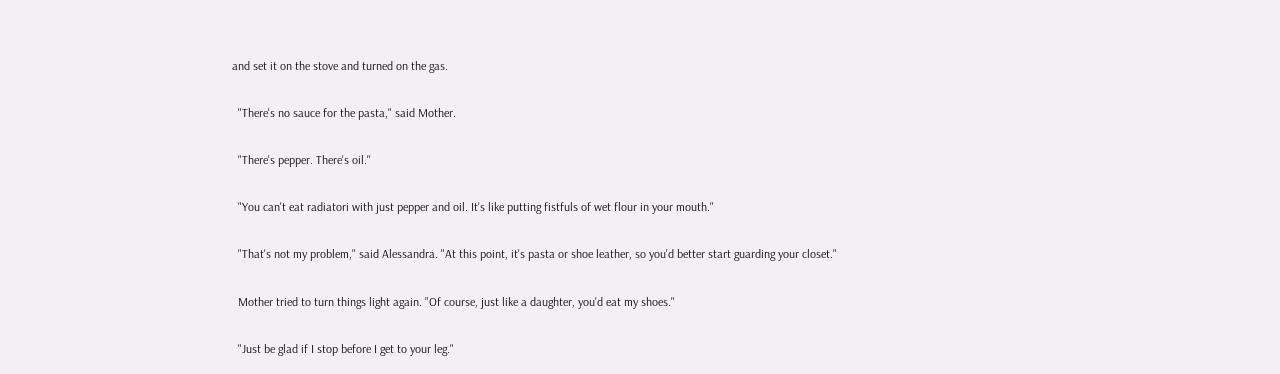and set it on the stove and turned on the gas.

  "There's no sauce for the pasta," said Mother.

  "There's pepper. There's oil."

  "You can't eat radiatori with just pepper and oil. It's like putting fistfuls of wet flour in your mouth."

  "That's not my problem," said Alessandra. "At this point, it's pasta or shoe leather, so you'd better start guarding your closet."

  Mother tried to turn things light again. "Of course, just like a daughter, you'd eat my shoes."

  "Just be glad if I stop before I get to your leg."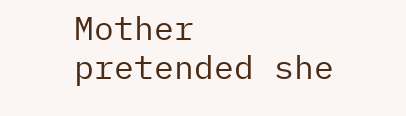Mother pretended she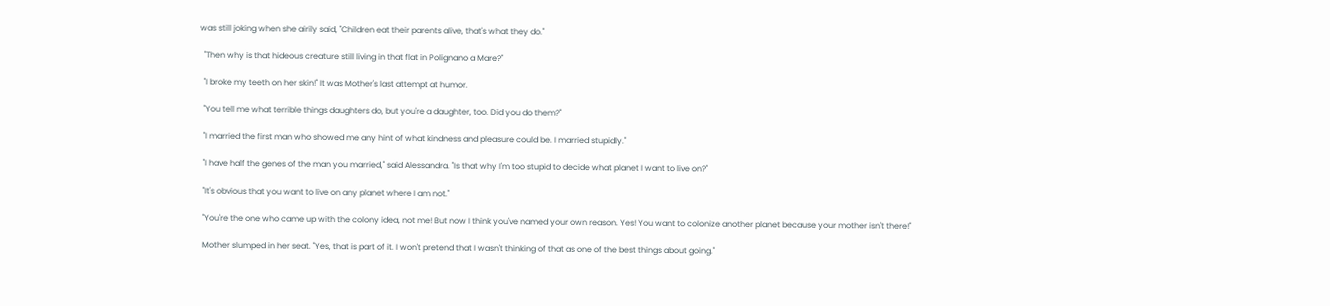was still joking when she airily said, "Children eat their parents alive, that's what they do."

  "Then why is that hideous creature still living in that flat in Polignano a Mare?"

  "I broke my teeth on her skin!" It was Mother's last attempt at humor.

  "You tell me what terrible things daughters do, but you're a daughter, too. Did you do them?"

  "I married the first man who showed me any hint of what kindness and pleasure could be. I married stupidly."

  "I have half the genes of the man you married," said Alessandra. "Is that why I'm too stupid to decide what planet I want to live on?"

  "It's obvious that you want to live on any planet where I am not."

  "You're the one who came up with the colony idea, not me! But now I think you've named your own reason. Yes! You want to colonize another planet because your mother isn't there!"

  Mother slumped in her seat. "Yes, that is part of it. I won't pretend that I wasn't thinking of that as one of the best things about going."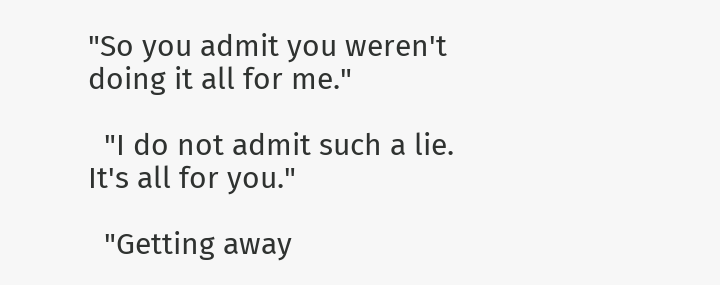"So you admit you weren't doing it all for me."

  "I do not admit such a lie. It's all for you."

  "Getting away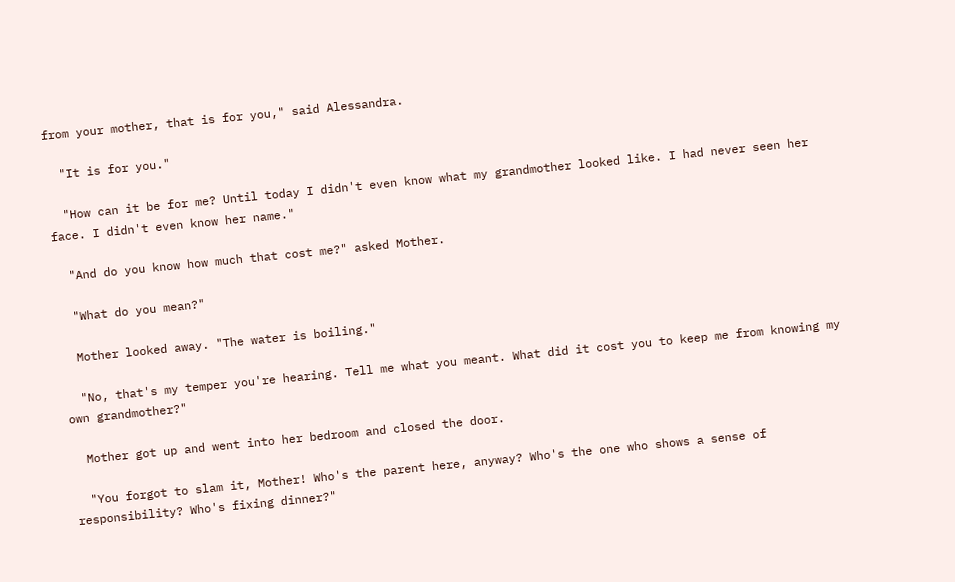from your mother, that is for you," said Alessandra.

  "It is for you."

  "How can it be for me? Until today I didn't even know what my grandmother looked like. I had never seen her face. I didn't even know her name."

  "And do you know how much that cost me?" asked Mother.

  "What do you mean?"

  Mother looked away. "The water is boiling."

  "No, that's my temper you're hearing. Tell me what you meant. What did it cost you to keep me from knowing my own grandmother?"

  Mother got up and went into her bedroom and closed the door.

  "You forgot to slam it, Mother! Who's the parent here, anyway? Who's the one who shows a sense of responsibility? Who's fixing dinner?"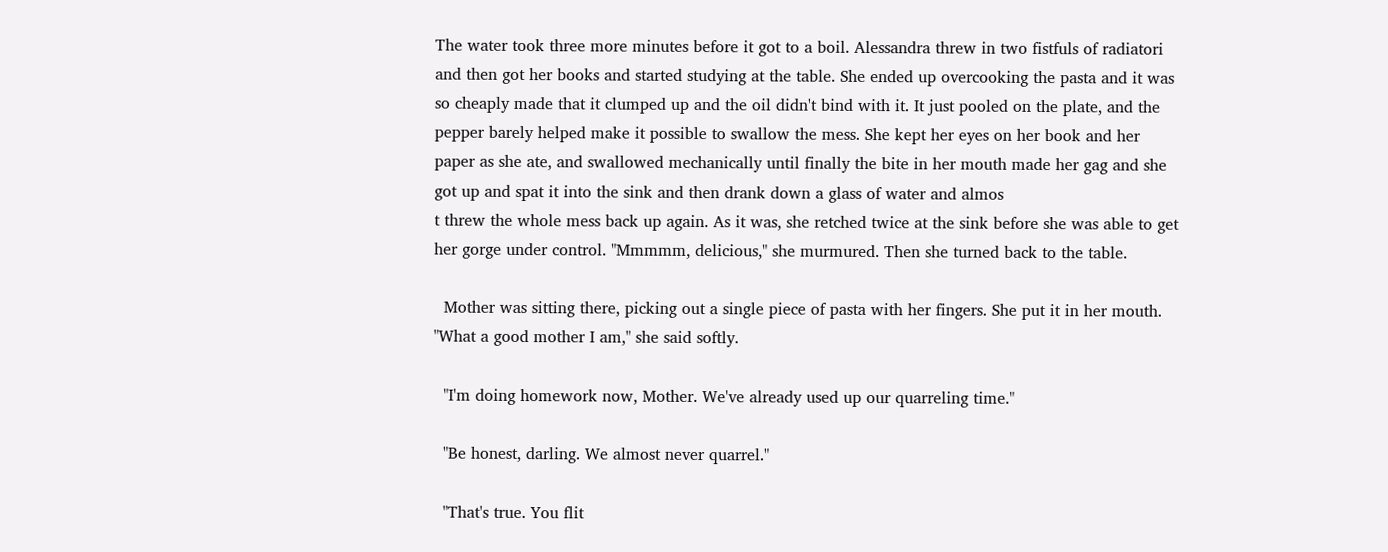The water took three more minutes before it got to a boil. Alessandra threw in two fistfuls of radiatori and then got her books and started studying at the table. She ended up overcooking the pasta and it was so cheaply made that it clumped up and the oil didn't bind with it. It just pooled on the plate, and the pepper barely helped make it possible to swallow the mess. She kept her eyes on her book and her paper as she ate, and swallowed mechanically until finally the bite in her mouth made her gag and she got up and spat it into the sink and then drank down a glass of water and almos
t threw the whole mess back up again. As it was, she retched twice at the sink before she was able to get her gorge under control. "Mmmmm, delicious," she murmured. Then she turned back to the table.

  Mother was sitting there, picking out a single piece of pasta with her fingers. She put it in her mouth. "What a good mother I am," she said softly.

  "I'm doing homework now, Mother. We've already used up our quarreling time."

  "Be honest, darling. We almost never quarrel."

  "That's true. You flit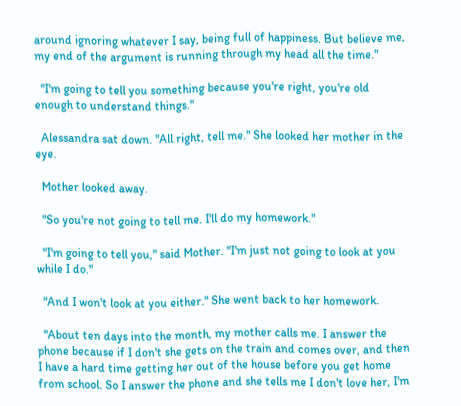around ignoring whatever I say, being full of happiness. But believe me, my end of the argument is running through my head all the time."

  "I'm going to tell you something because you're right, you're old enough to understand things."

  Alessandra sat down. "All right, tell me." She looked her mother in the eye.

  Mother looked away.

  "So you're not going to tell me. I'll do my homework."

  "I'm going to tell you," said Mother. "I'm just not going to look at you while I do."

  "And I won't look at you either." She went back to her homework.

  "About ten days into the month, my mother calls me. I answer the phone because if I don't she gets on the train and comes over, and then I have a hard time getting her out of the house before you get home from school. So I answer the phone and she tells me I don't love her, I'm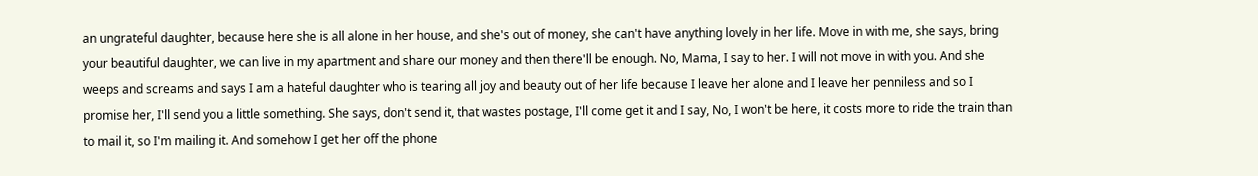an ungrateful daughter, because here she is all alone in her house, and she's out of money, she can't have anything lovely in her life. Move in with me, she says, bring your beautiful daughter, we can live in my apartment and share our money and then there'll be enough. No, Mama, I say to her. I will not move in with you. And she weeps and screams and says I am a hateful daughter who is tearing all joy and beauty out of her life because I leave her alone and I leave her penniless and so I promise her, I'll send you a little something. She says, don't send it, that wastes postage, I'll come get it and I say, No, I won't be here, it costs more to ride the train than to mail it, so I'm mailing it. And somehow I get her off the phone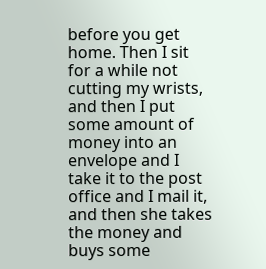before you get home. Then I sit for a while not cutting my wrists, and then I put some amount of money into an envelope and I take it to the post office and I mail it, and then she takes the money and buys some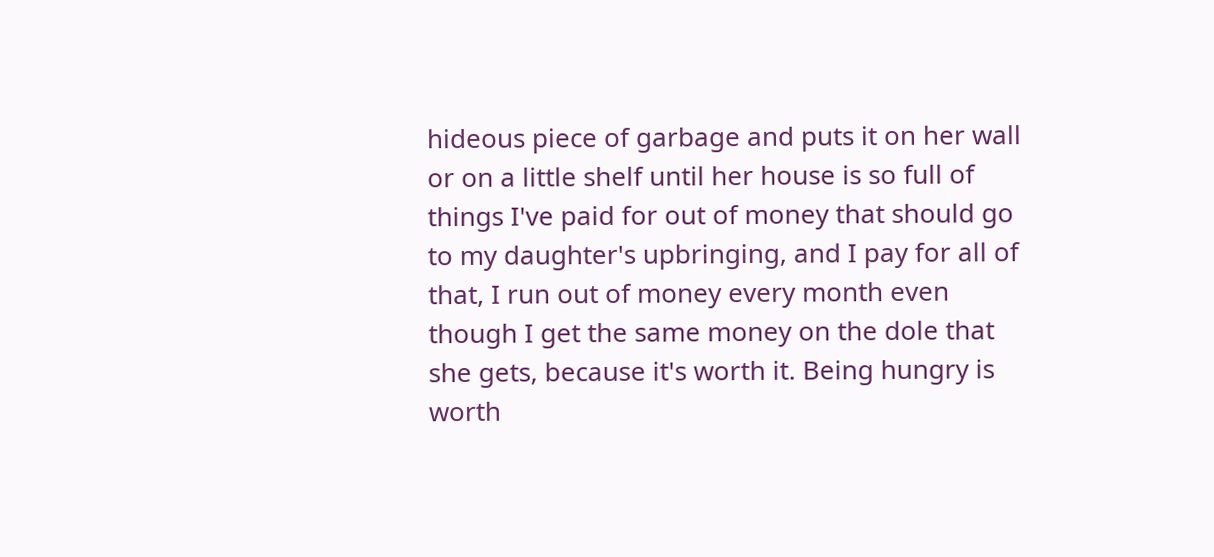hideous piece of garbage and puts it on her wall or on a little shelf until her house is so full of things I've paid for out of money that should go to my daughter's upbringing, and I pay for all of that, I run out of money every month even though I get the same money on the dole that she gets, because it's worth it. Being hungry is worth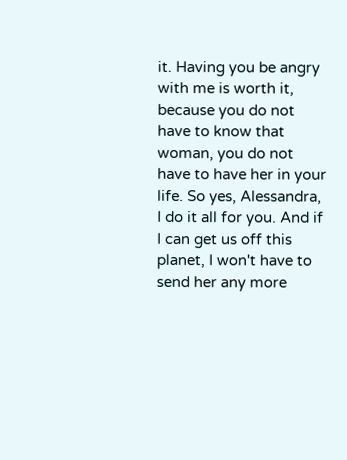it. Having you be angry with me is worth it, because you do not have to know that woman, you do not have to have her in your life. So yes, Alessandra, I do it all for you. And if I can get us off this planet, I won't have to send her any more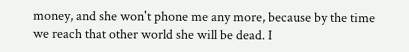money, and she won't phone me any more, because by the time we reach that other world she will be dead. I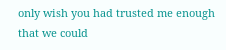only wish you had trusted me enough that we could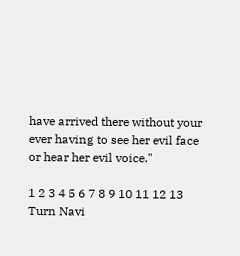have arrived there without your ever having to see her evil face or hear her evil voice."

1 2 3 4 5 6 7 8 9 10 11 12 13
Turn Navi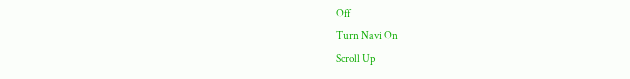Off
Turn Navi On
Scroll Up